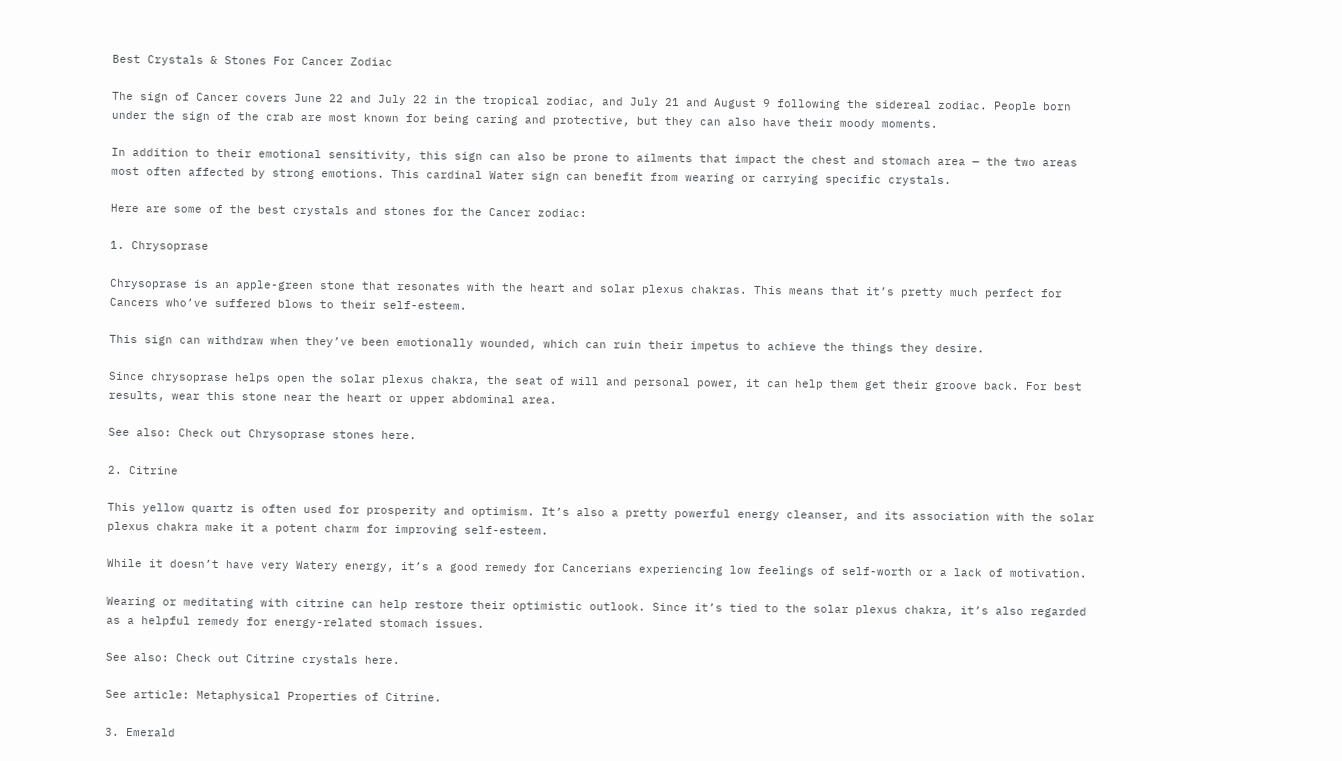Best Crystals & Stones For Cancer Zodiac

The sign of Cancer covers June 22 and July 22 in the tropical zodiac, and July 21 and August 9 following the sidereal zodiac. People born under the sign of the crab are most known for being caring and protective, but they can also have their moody moments.

In addition to their emotional sensitivity, this sign can also be prone to ailments that impact the chest and stomach area — the two areas most often affected by strong emotions. This cardinal Water sign can benefit from wearing or carrying specific crystals.

Here are some of the best crystals and stones for the Cancer zodiac:

1. Chrysoprase

Chrysoprase is an apple-green stone that resonates with the heart and solar plexus chakras. This means that it’s pretty much perfect for Cancers who’ve suffered blows to their self-esteem.

This sign can withdraw when they’ve been emotionally wounded, which can ruin their impetus to achieve the things they desire.

Since chrysoprase helps open the solar plexus chakra, the seat of will and personal power, it can help them get their groove back. For best results, wear this stone near the heart or upper abdominal area.

See also: Check out Chrysoprase stones here.

2. Citrine

This yellow quartz is often used for prosperity and optimism. It’s also a pretty powerful energy cleanser, and its association with the solar plexus chakra make it a potent charm for improving self-esteem.

While it doesn’t have very Watery energy, it’s a good remedy for Cancerians experiencing low feelings of self-worth or a lack of motivation.

Wearing or meditating with citrine can help restore their optimistic outlook. Since it’s tied to the solar plexus chakra, it’s also regarded as a helpful remedy for energy-related stomach issues.

See also: Check out Citrine crystals here.

See article: Metaphysical Properties of Citrine.

3. Emerald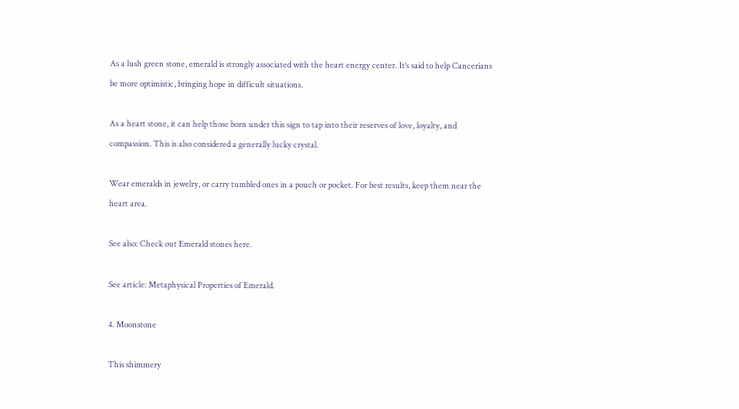As a lush green stone, emerald is strongly associated with the heart energy center. It’s said to help Cancerians be more optimistic, bringing hope in difficult situations.

As a heart stone, it can help those born under this sign to tap into their reserves of love, loyalty, and compassion. This is also considered a generally lucky crystal.

Wear emeralds in jewelry, or carry tumbled ones in a pouch or pocket. For best results, keep them near the heart area.

See also: Check out Emerald stones here.

See article: Metaphysical Properties of Emerald.

4. Moonstone

This shimmery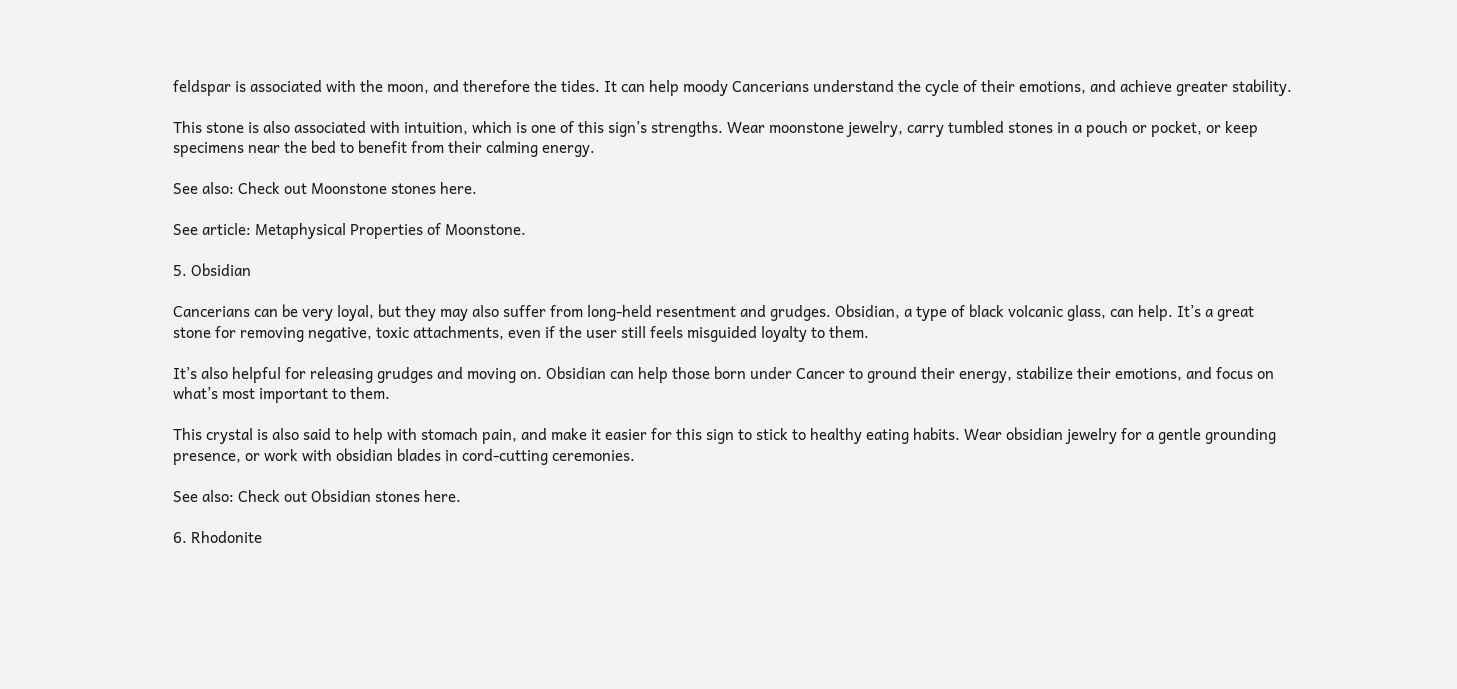feldspar is associated with the moon, and therefore the tides. It can help moody Cancerians understand the cycle of their emotions, and achieve greater stability.

This stone is also associated with intuition, which is one of this sign’s strengths. Wear moonstone jewelry, carry tumbled stones in a pouch or pocket, or keep specimens near the bed to benefit from their calming energy.

See also: Check out Moonstone stones here.

See article: Metaphysical Properties of Moonstone.

5. Obsidian

Cancerians can be very loyal, but they may also suffer from long-held resentment and grudges. Obsidian, a type of black volcanic glass, can help. It’s a great stone for removing negative, toxic attachments, even if the user still feels misguided loyalty to them.

It’s also helpful for releasing grudges and moving on. Obsidian can help those born under Cancer to ground their energy, stabilize their emotions, and focus on what’s most important to them.

This crystal is also said to help with stomach pain, and make it easier for this sign to stick to healthy eating habits. Wear obsidian jewelry for a gentle grounding presence, or work with obsidian blades in cord-cutting ceremonies.

See also: Check out Obsidian stones here.

6. Rhodonite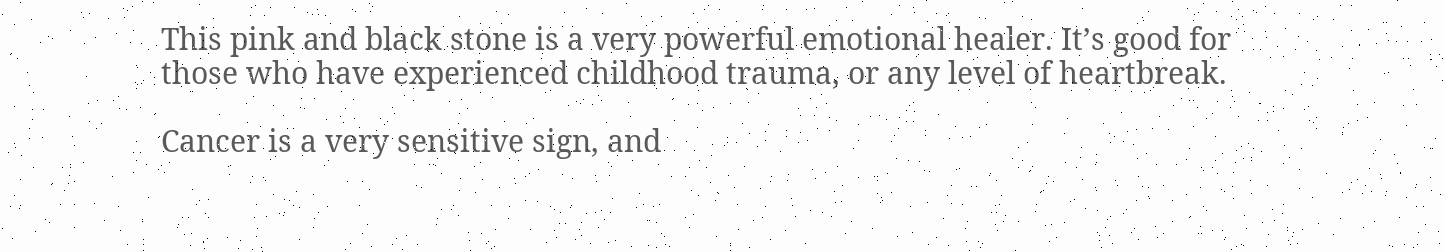This pink and black stone is a very powerful emotional healer. It’s good for those who have experienced childhood trauma, or any level of heartbreak.

Cancer is a very sensitive sign, and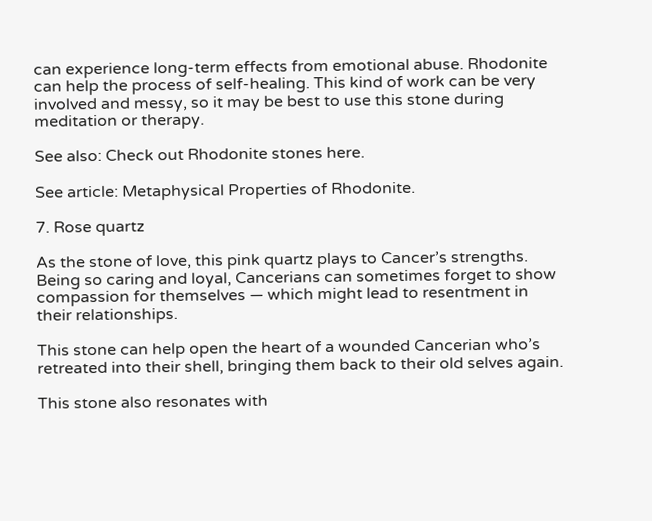can experience long-term effects from emotional abuse. Rhodonite can help the process of self-healing. This kind of work can be very involved and messy, so it may be best to use this stone during meditation or therapy.

See also: Check out Rhodonite stones here.

See article: Metaphysical Properties of Rhodonite.

7. Rose quartz

As the stone of love, this pink quartz plays to Cancer’s strengths. Being so caring and loyal, Cancerians can sometimes forget to show compassion for themselves — which might lead to resentment in their relationships.

This stone can help open the heart of a wounded Cancerian who’s retreated into their shell, bringing them back to their old selves again.

This stone also resonates with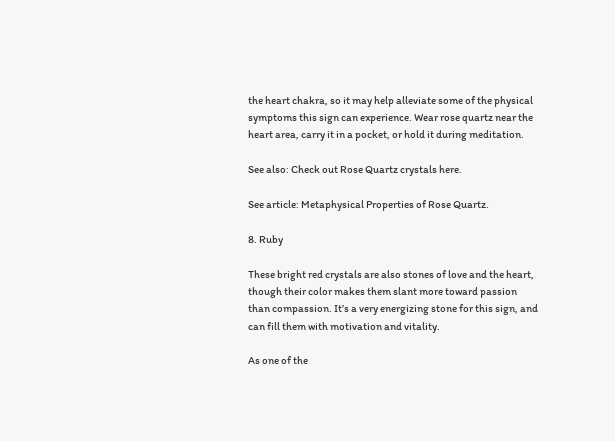the heart chakra, so it may help alleviate some of the physical symptoms this sign can experience. Wear rose quartz near the heart area, carry it in a pocket, or hold it during meditation.

See also: Check out Rose Quartz crystals here.

See article: Metaphysical Properties of Rose Quartz.

8. Ruby

These bright red crystals are also stones of love and the heart, though their color makes them slant more toward passion than compassion. It’s a very energizing stone for this sign, and can fill them with motivation and vitality.

As one of the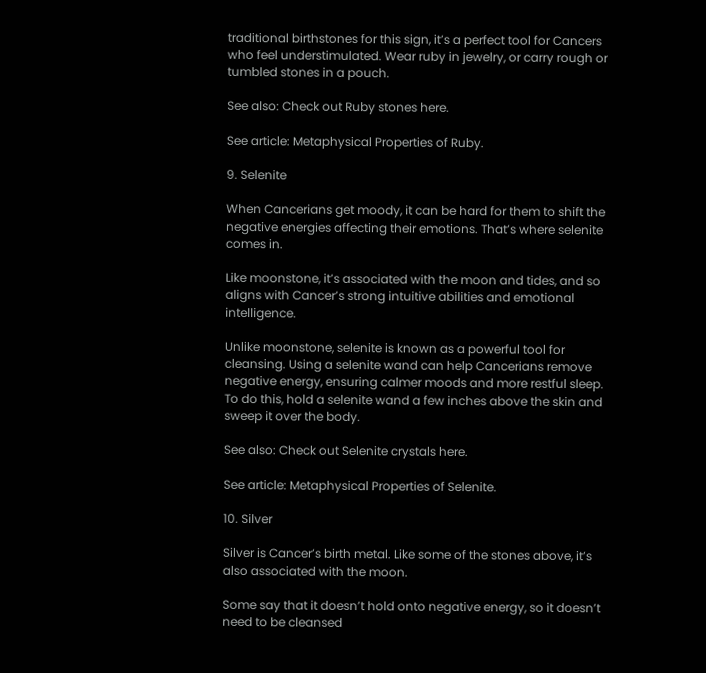traditional birthstones for this sign, it’s a perfect tool for Cancers who feel understimulated. Wear ruby in jewelry, or carry rough or tumbled stones in a pouch.

See also: Check out Ruby stones here.

See article: Metaphysical Properties of Ruby.

9. Selenite

When Cancerians get moody, it can be hard for them to shift the negative energies affecting their emotions. That’s where selenite comes in.

Like moonstone, it’s associated with the moon and tides, and so aligns with Cancer’s strong intuitive abilities and emotional intelligence.

Unlike moonstone, selenite is known as a powerful tool for cleansing. Using a selenite wand can help Cancerians remove negative energy, ensuring calmer moods and more restful sleep. To do this, hold a selenite wand a few inches above the skin and sweep it over the body.

See also: Check out Selenite crystals here.

See article: Metaphysical Properties of Selenite.

10. Silver

Silver is Cancer’s birth metal. Like some of the stones above, it’s also associated with the moon.

Some say that it doesn’t hold onto negative energy, so it doesn’t need to be cleansed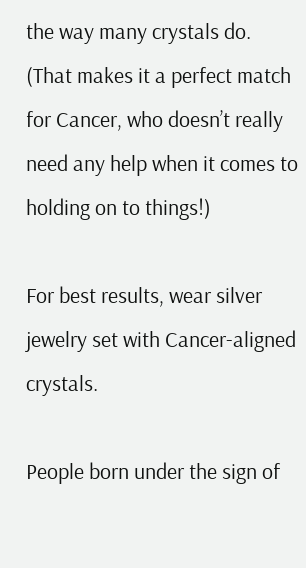the way many crystals do. (That makes it a perfect match for Cancer, who doesn’t really need any help when it comes to holding on to things!)

For best results, wear silver jewelry set with Cancer-aligned crystals.

People born under the sign of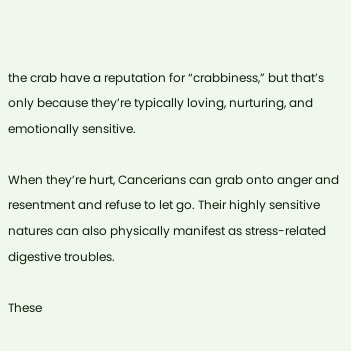the crab have a reputation for “crabbiness,” but that’s only because they’re typically loving, nurturing, and emotionally sensitive.

When they’re hurt, Cancerians can grab onto anger and resentment and refuse to let go. Their highly sensitive natures can also physically manifest as stress-related digestive troubles.

These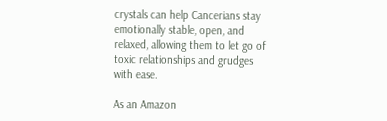crystals can help Cancerians stay emotionally stable, open, and relaxed, allowing them to let go of toxic relationships and grudges with ease.

As an Amazon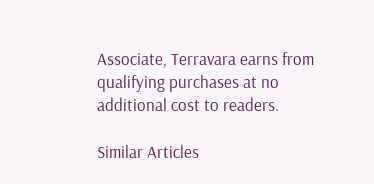Associate, Terravara earns from qualifying purchases at no additional cost to readers.

Similar Articles